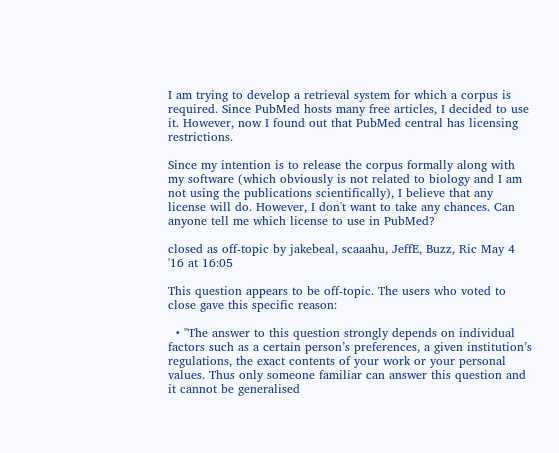I am trying to develop a retrieval system for which a corpus is required. Since PubMed hosts many free articles, I decided to use it. However, now I found out that PubMed central has licensing restrictions.

Since my intention is to release the corpus formally along with my software (which obviously is not related to biology and I am not using the publications scientifically), I believe that any license will do. However, I don't want to take any chances. Can anyone tell me which license to use in PubMed?

closed as off-topic by jakebeal, scaaahu, JeffE, Buzz, Ric May 4 '16 at 16:05

This question appears to be off-topic. The users who voted to close gave this specific reason:

  • "The answer to this question strongly depends on individual factors such as a certain person’s preferences, a given institution’s regulations, the exact contents of your work or your personal values. Thus only someone familiar can answer this question and it cannot be generalised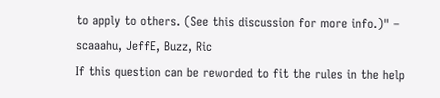to apply to others. (See this discussion for more info.)" – scaaahu, JeffE, Buzz, Ric
If this question can be reworded to fit the rules in the help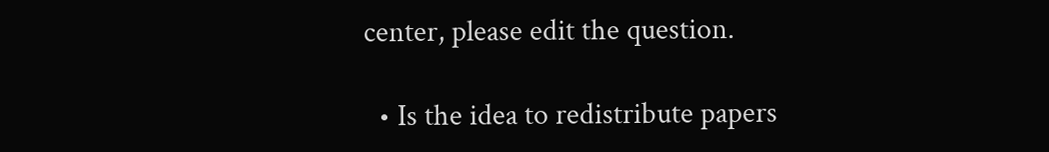center, please edit the question.

  • Is the idea to redistribute papers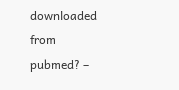downloaded from pubmed? –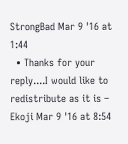StrongBad Mar 9 '16 at 1:44
  • Thanks for your reply....I would like to redistribute as it is – Ekoji Mar 9 '16 at 8:54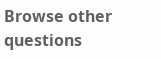Browse other questions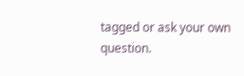tagged or ask your own question.